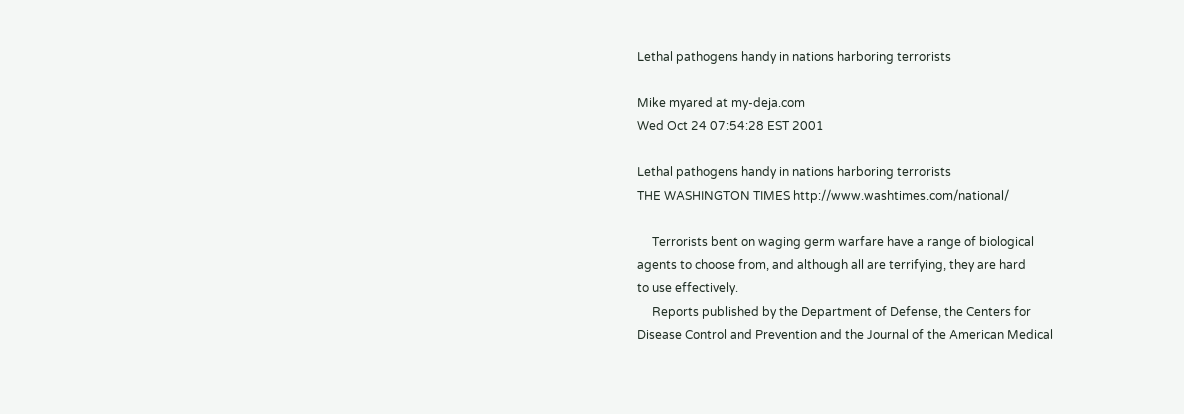Lethal pathogens handy in nations harboring terrorists

Mike myared at my-deja.com
Wed Oct 24 07:54:28 EST 2001

Lethal pathogens handy in nations harboring terrorists
THE WASHINGTON TIMES http://www.washtimes.com/national/

     Terrorists bent on waging germ warfare have a range of biological
agents to choose from, and although all are terrifying, they are hard
to use effectively.
     Reports published by the Department of Defense, the Centers for
Disease Control and Prevention and the Journal of the American Medical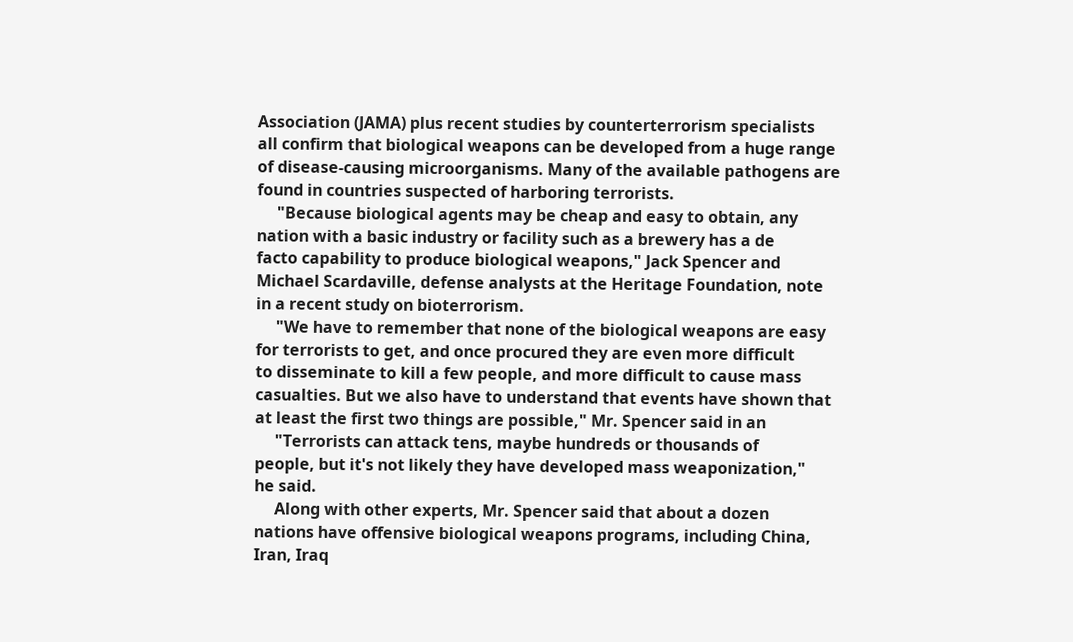Association (JAMA) plus recent studies by counterterrorism specialists
all confirm that biological weapons can be developed from a huge range
of disease-causing microorganisms. Many of the available pathogens are
found in countries suspected of harboring terrorists.
     "Because biological agents may be cheap and easy to obtain, any
nation with a basic industry or facility such as a brewery has a de
facto capability to produce biological weapons," Jack Spencer and
Michael Scardaville, defense analysts at the Heritage Foundation, note
in a recent study on bioterrorism.
     "We have to remember that none of the biological weapons are easy
for terrorists to get, and once procured they are even more difficult
to disseminate to kill a few people, and more difficult to cause mass
casualties. But we also have to understand that events have shown that
at least the first two things are possible," Mr. Spencer said in an
     "Terrorists can attack tens, maybe hundreds or thousands of
people, but it's not likely they have developed mass weaponization,"
he said.
     Along with other experts, Mr. Spencer said that about a dozen
nations have offensive biological weapons programs, including China,
Iran, Iraq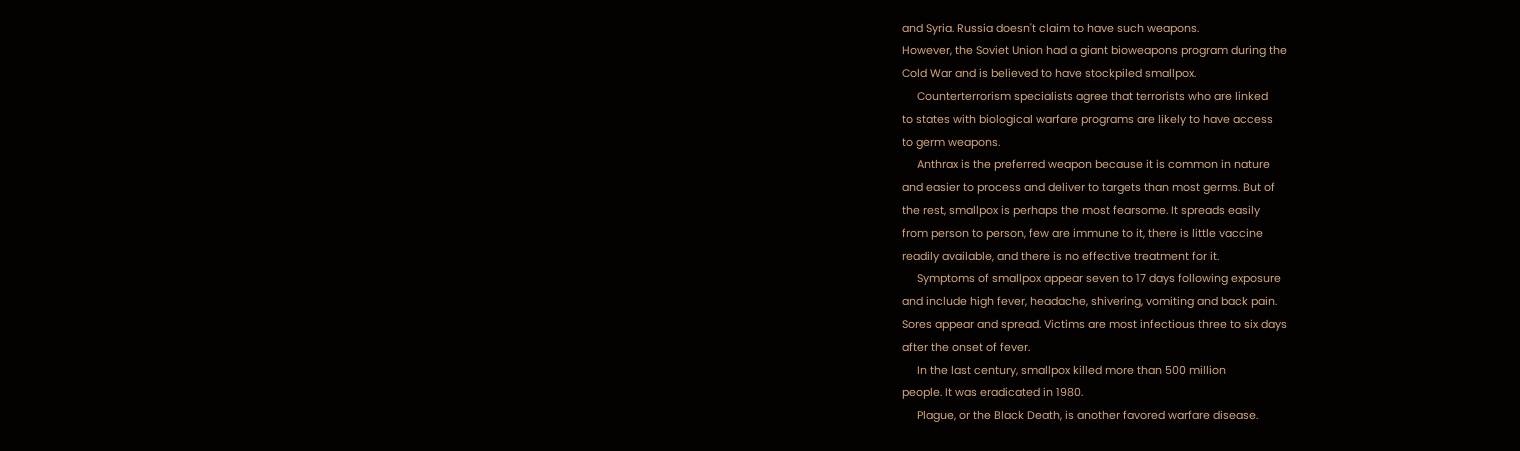and Syria. Russia doesn't claim to have such weapons.
However, the Soviet Union had a giant bioweapons program during the
Cold War and is believed to have stockpiled smallpox.
     Counterterrorism specialists agree that terrorists who are linked
to states with biological warfare programs are likely to have access
to germ weapons.
     Anthrax is the preferred weapon because it is common in nature
and easier to process and deliver to targets than most germs. But of
the rest, smallpox is perhaps the most fearsome. It spreads easily
from person to person, few are immune to it, there is little vaccine
readily available, and there is no effective treatment for it.
     Symptoms of smallpox appear seven to 17 days following exposure
and include high fever, headache, shivering, vomiting and back pain.
Sores appear and spread. Victims are most infectious three to six days
after the onset of fever.
     In the last century, smallpox killed more than 500 million
people. It was eradicated in 1980.
     Plague, or the Black Death, is another favored warfare disease.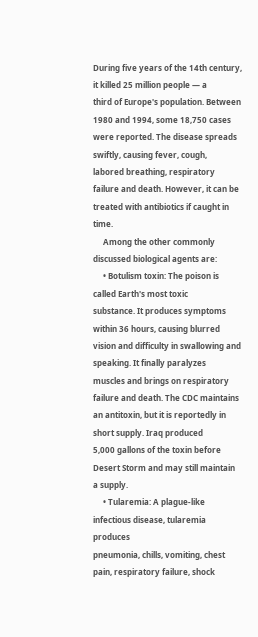During five years of the 14th century, it killed 25 million people — a
third of Europe's population. Between 1980 and 1994, some 18,750 cases
were reported. The disease spreads swiftly, causing fever, cough,
labored breathing, respiratory failure and death. However, it can be
treated with antibiotics if caught in time.
     Among the other commonly discussed biological agents are:
     • Botulism toxin: The poison is called Earth's most toxic
substance. It produces symptoms within 36 hours, causing blurred
vision and difficulty in swallowing and speaking. It finally paralyzes
muscles and brings on respiratory failure and death. The CDC maintains
an antitoxin, but it is reportedly in short supply. Iraq produced
5,000 gallons of the toxin before Desert Storm and may still maintain
a supply.
     • Tularemia: A plague-like infectious disease, tularemia produces
pneumonia, chills, vomiting, chest pain, respiratory failure, shock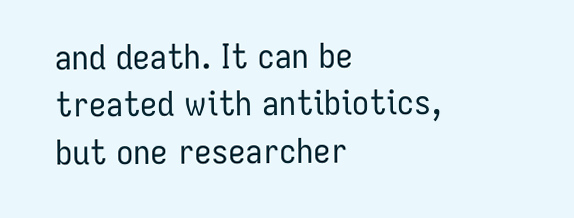and death. It can be treated with antibiotics, but one researcher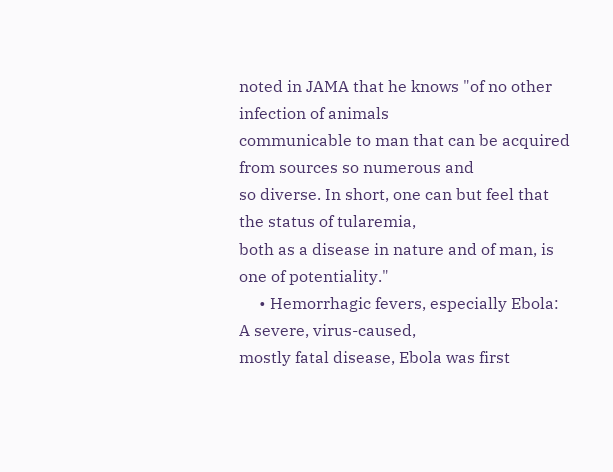noted in JAMA that he knows "of no other infection of animals
communicable to man that can be acquired from sources so numerous and
so diverse. In short, one can but feel that the status of tularemia,
both as a disease in nature and of man, is one of potentiality."
     • Hemorrhagic fevers, especially Ebola: A severe, virus-caused,
mostly fatal disease, Ebola was first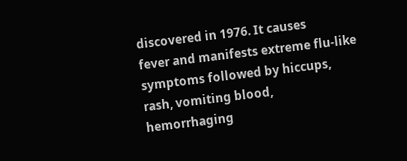discovered in 1976. It causes
fever and manifests extreme flu-like symptoms followed by hiccups,
rash, vomiting blood, hemorrhaging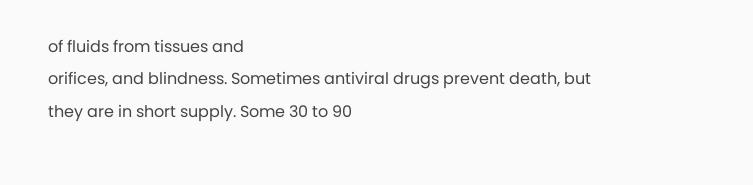of fluids from tissues and
orifices, and blindness. Sometimes antiviral drugs prevent death, but
they are in short supply. Some 30 to 90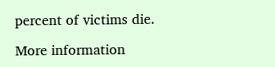percent of victims die.

More information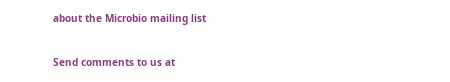about the Microbio mailing list

Send comments to us at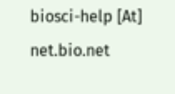biosci-help [At] net.bio.net